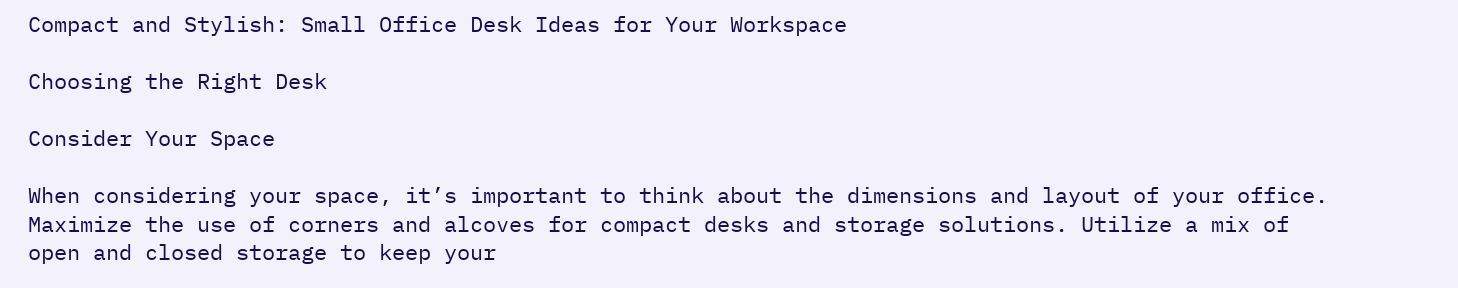Compact and Stylish: Small Office Desk Ideas for Your Workspace

Choosing the Right Desk

Consider Your Space

When considering your space, it’s important to think about the dimensions and layout of your office. Maximize the use of corners and alcoves for compact desks and storage solutions. Utilize a mix of open and closed storage to keep your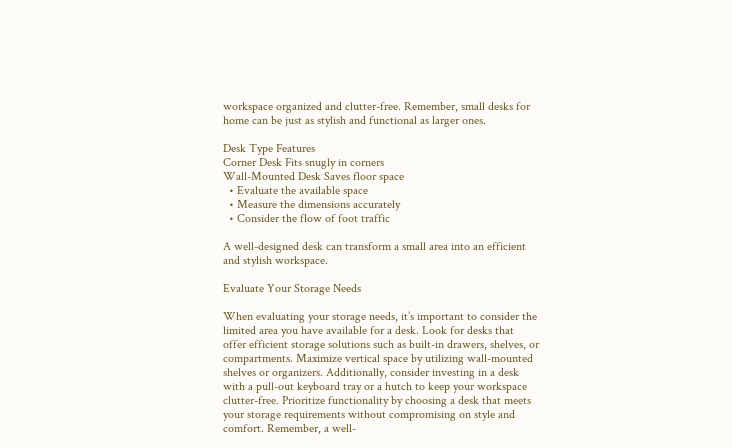workspace organized and clutter-free. Remember, small desks for home can be just as stylish and functional as larger ones.

Desk Type Features
Corner Desk Fits snugly in corners
Wall-Mounted Desk Saves floor space
  • Evaluate the available space
  • Measure the dimensions accurately
  • Consider the flow of foot traffic

A well-designed desk can transform a small area into an efficient and stylish workspace.

Evaluate Your Storage Needs

When evaluating your storage needs, it’s important to consider the limited area you have available for a desk. Look for desks that offer efficient storage solutions such as built-in drawers, shelves, or compartments. Maximize vertical space by utilizing wall-mounted shelves or organizers. Additionally, consider investing in a desk with a pull-out keyboard tray or a hutch to keep your workspace clutter-free. Prioritize functionality by choosing a desk that meets your storage requirements without compromising on style and comfort. Remember, a well-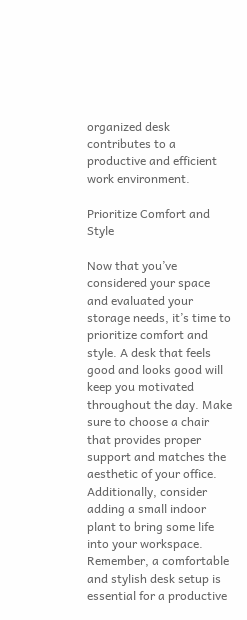organized desk contributes to a productive and efficient work environment.

Prioritize Comfort and Style

Now that you’ve considered your space and evaluated your storage needs, it’s time to prioritize comfort and style. A desk that feels good and looks good will keep you motivated throughout the day. Make sure to choose a chair that provides proper support and matches the aesthetic of your office. Additionally, consider adding a small indoor plant to bring some life into your workspace. Remember, a comfortable and stylish desk setup is essential for a productive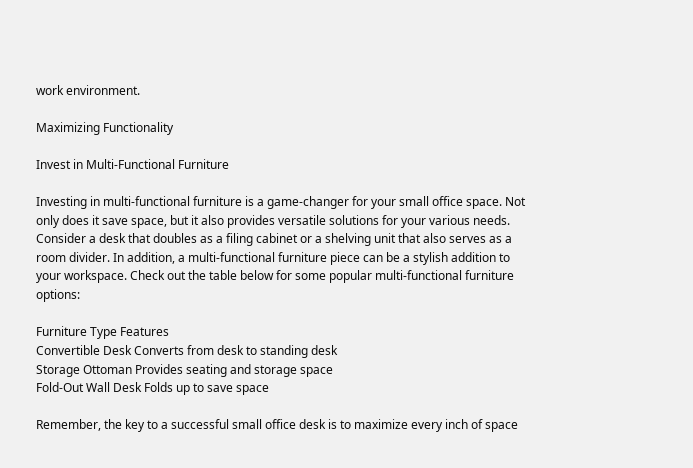work environment.

Maximizing Functionality

Invest in Multi-Functional Furniture

Investing in multi-functional furniture is a game-changer for your small office space. Not only does it save space, but it also provides versatile solutions for your various needs. Consider a desk that doubles as a filing cabinet or a shelving unit that also serves as a room divider. In addition, a multi-functional furniture piece can be a stylish addition to your workspace. Check out the table below for some popular multi-functional furniture options:

Furniture Type Features
Convertible Desk Converts from desk to standing desk
Storage Ottoman Provides seating and storage space
Fold-Out Wall Desk Folds up to save space

Remember, the key to a successful small office desk is to maximize every inch of space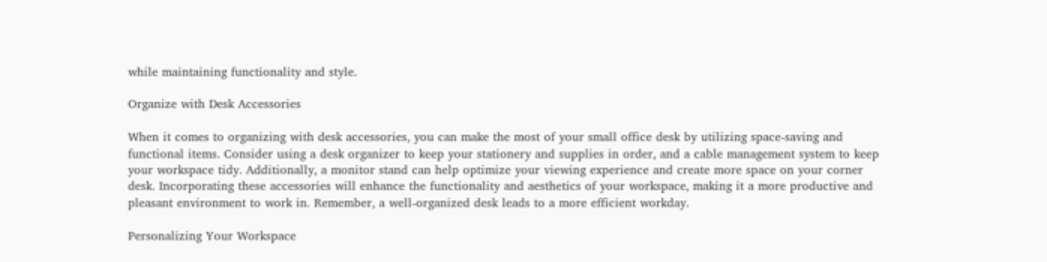while maintaining functionality and style.

Organize with Desk Accessories

When it comes to organizing with desk accessories, you can make the most of your small office desk by utilizing space-saving and functional items. Consider using a desk organizer to keep your stationery and supplies in order, and a cable management system to keep your workspace tidy. Additionally, a monitor stand can help optimize your viewing experience and create more space on your corner desk. Incorporating these accessories will enhance the functionality and aesthetics of your workspace, making it a more productive and pleasant environment to work in. Remember, a well-organized desk leads to a more efficient workday.

Personalizing Your Workspace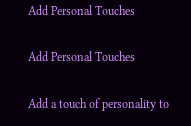Add Personal Touches

Add Personal Touches

Add a touch of personality to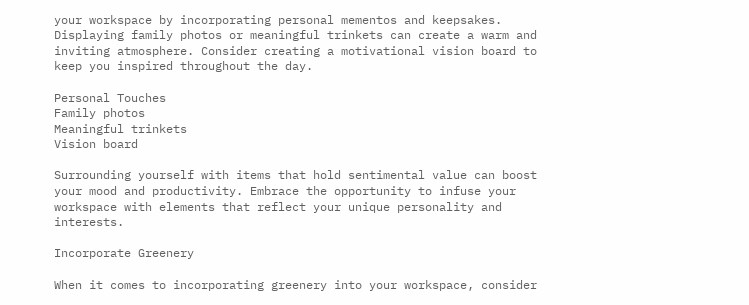your workspace by incorporating personal mementos and keepsakes. Displaying family photos or meaningful trinkets can create a warm and inviting atmosphere. Consider creating a motivational vision board to keep you inspired throughout the day.

Personal Touches
Family photos
Meaningful trinkets
Vision board

Surrounding yourself with items that hold sentimental value can boost your mood and productivity. Embrace the opportunity to infuse your workspace with elements that reflect your unique personality and interests.

Incorporate Greenery

When it comes to incorporating greenery into your workspace, consider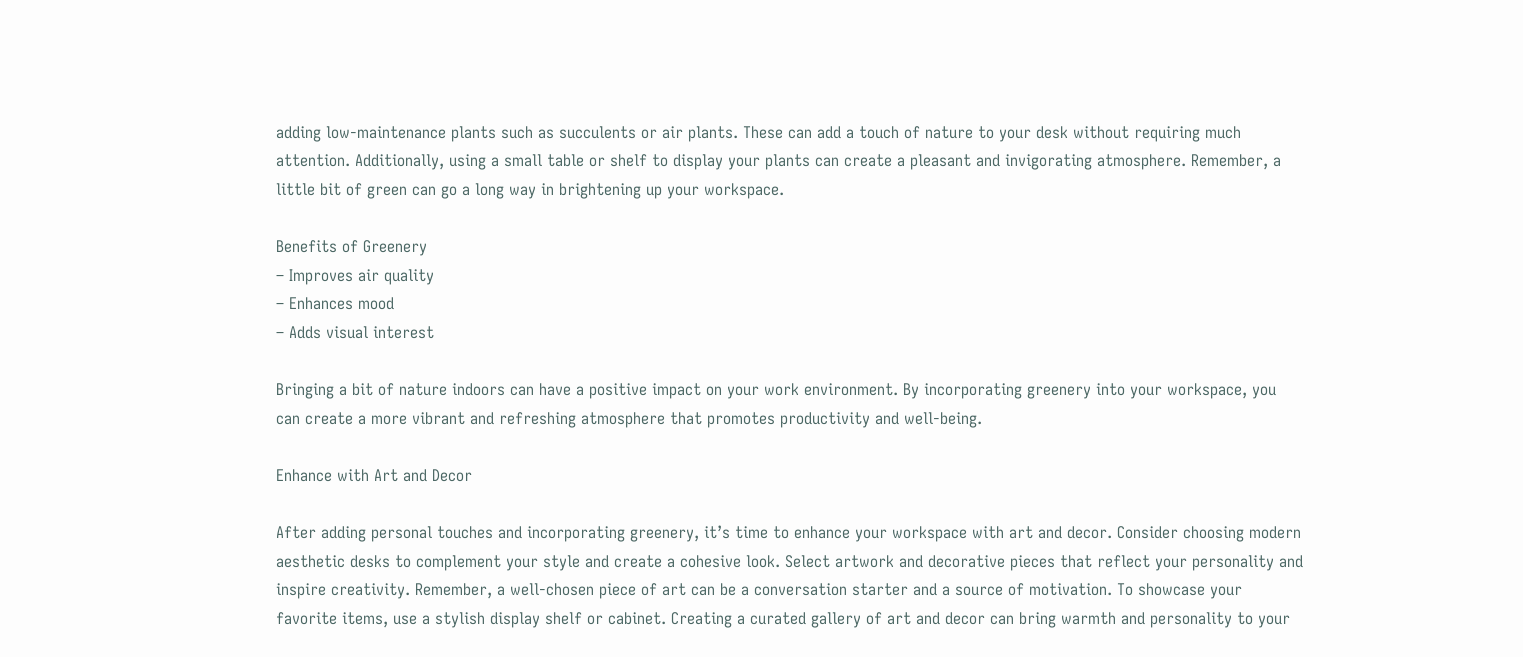adding low-maintenance plants such as succulents or air plants. These can add a touch of nature to your desk without requiring much attention. Additionally, using a small table or shelf to display your plants can create a pleasant and invigorating atmosphere. Remember, a little bit of green can go a long way in brightening up your workspace.

Benefits of Greenery
– Improves air quality
– Enhances mood
– Adds visual interest

Bringing a bit of nature indoors can have a positive impact on your work environment. By incorporating greenery into your workspace, you can create a more vibrant and refreshing atmosphere that promotes productivity and well-being.

Enhance with Art and Decor

After adding personal touches and incorporating greenery, it’s time to enhance your workspace with art and decor. Consider choosing modern aesthetic desks to complement your style and create a cohesive look. Select artwork and decorative pieces that reflect your personality and inspire creativity. Remember, a well-chosen piece of art can be a conversation starter and a source of motivation. To showcase your favorite items, use a stylish display shelf or cabinet. Creating a curated gallery of art and decor can bring warmth and personality to your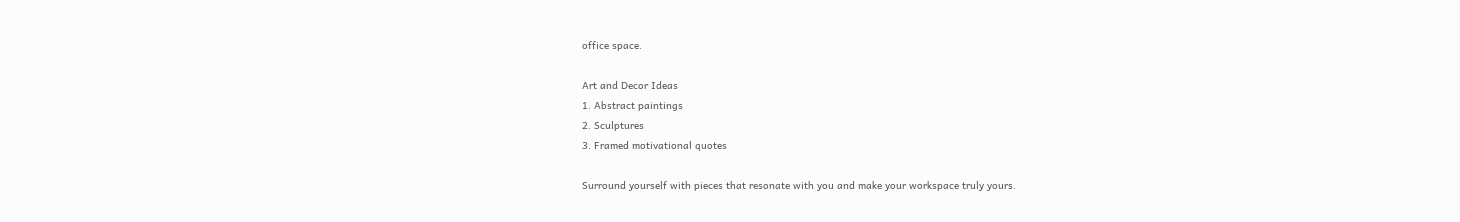office space.

Art and Decor Ideas
1. Abstract paintings
2. Sculptures
3. Framed motivational quotes

Surround yourself with pieces that resonate with you and make your workspace truly yours.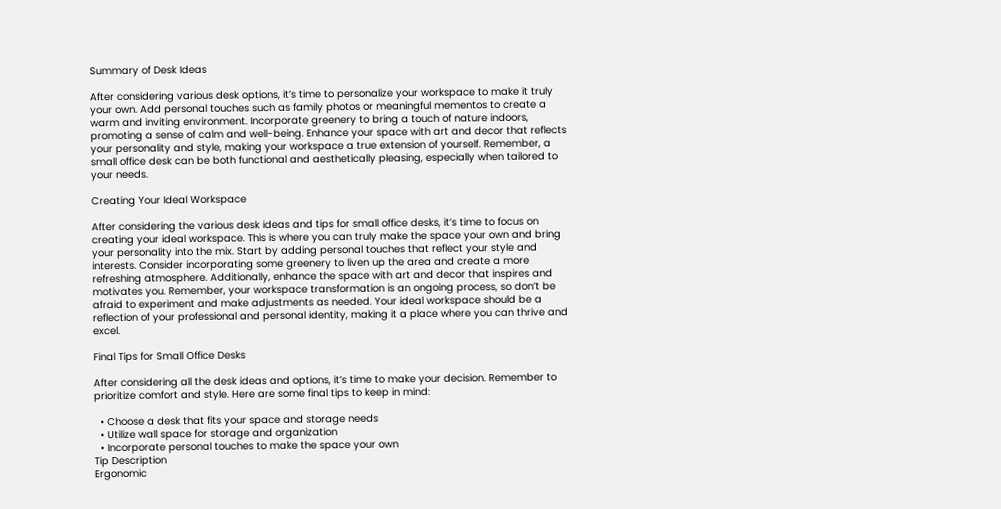Summary of Desk Ideas

After considering various desk options, it’s time to personalize your workspace to make it truly your own. Add personal touches such as family photos or meaningful mementos to create a warm and inviting environment. Incorporate greenery to bring a touch of nature indoors, promoting a sense of calm and well-being. Enhance your space with art and decor that reflects your personality and style, making your workspace a true extension of yourself. Remember, a small office desk can be both functional and aesthetically pleasing, especially when tailored to your needs.

Creating Your Ideal Workspace

After considering the various desk ideas and tips for small office desks, it’s time to focus on creating your ideal workspace. This is where you can truly make the space your own and bring your personality into the mix. Start by adding personal touches that reflect your style and interests. Consider incorporating some greenery to liven up the area and create a more refreshing atmosphere. Additionally, enhance the space with art and decor that inspires and motivates you. Remember, your workspace transformation is an ongoing process, so don’t be afraid to experiment and make adjustments as needed. Your ideal workspace should be a reflection of your professional and personal identity, making it a place where you can thrive and excel.

Final Tips for Small Office Desks

After considering all the desk ideas and options, it’s time to make your decision. Remember to prioritize comfort and style. Here are some final tips to keep in mind:

  • Choose a desk that fits your space and storage needs
  • Utilize wall space for storage and organization
  • Incorporate personal touches to make the space your own
Tip Description
Ergonomic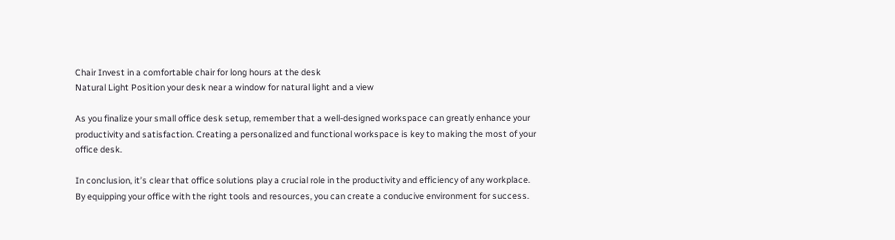Chair Invest in a comfortable chair for long hours at the desk
Natural Light Position your desk near a window for natural light and a view

As you finalize your small office desk setup, remember that a well-designed workspace can greatly enhance your productivity and satisfaction. Creating a personalized and functional workspace is key to making the most of your office desk.

In conclusion, it’s clear that office solutions play a crucial role in the productivity and efficiency of any workplace. By equipping your office with the right tools and resources, you can create a conducive environment for success.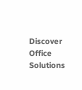Discover Office Solutions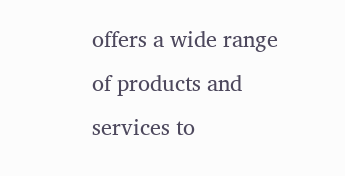offers a wide range of products and services to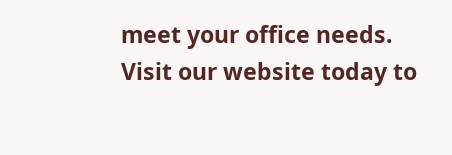meet your office needs. Visit our website today to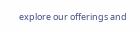explore our offerings and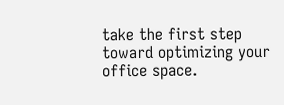take the first step toward optimizing your office space.